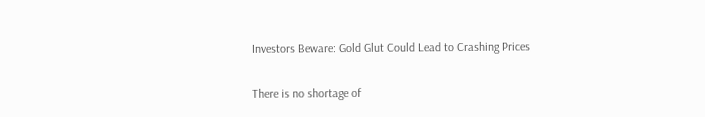Investors Beware: Gold Glut Could Lead to Crashing Prices


There is no shortage of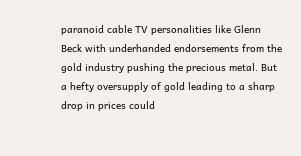paranoid cable TV personalities like Glenn Beck with underhanded endorsements from the gold industry pushing the precious metal. But a hefty oversupply of gold leading to a sharp drop in prices could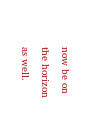now be on the horizon as well.